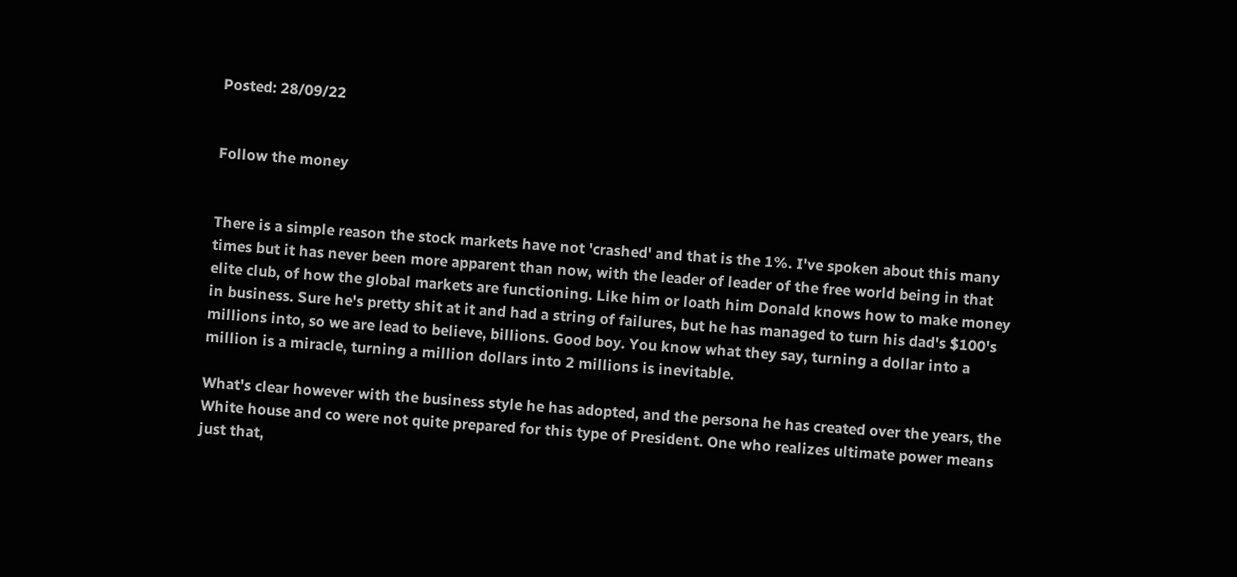Posted: 28/09/22


Follow the money


There is a simple reason the stock markets have not 'crashed' and that is the 1%. I've spoken about this many times but it has never been more apparent than now, with the leader of leader of the free world being in that elite club, of how the global markets are functioning. Like him or loath him Donald knows how to make money in business. Sure he's pretty shit at it and had a string of failures, but he has managed to turn his dad's $100's millions into, so we are lead to believe, billions. Good boy. You know what they say, turning a dollar into a million is a miracle, turning a million dollars into 2 millions is inevitable.

What's clear however with the business style he has adopted, and the persona he has created over the years, the White house and co were not quite prepared for this type of President. One who realizes ultimate power means just that,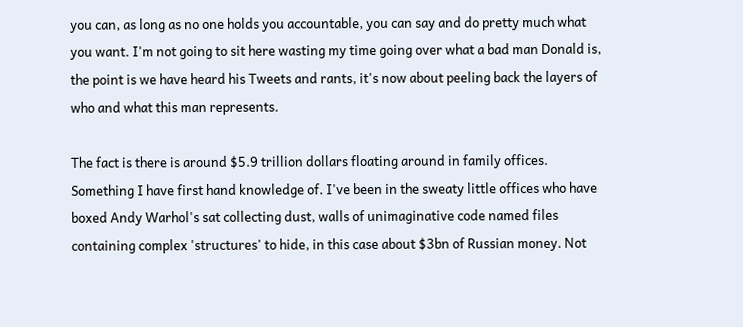you can, as long as no one holds you accountable, you can say and do pretty much what you want. I'm not going to sit here wasting my time going over what a bad man Donald is, the point is we have heard his Tweets and rants, it's now about peeling back the layers of who and what this man represents.

The fact is there is around $5.9 trillion dollars floating around in family offices. Something I have first hand knowledge of. I've been in the sweaty little offices who have boxed Andy Warhol's sat collecting dust, walls of unimaginative code named files containing complex 'structures' to hide, in this case about $3bn of Russian money. Not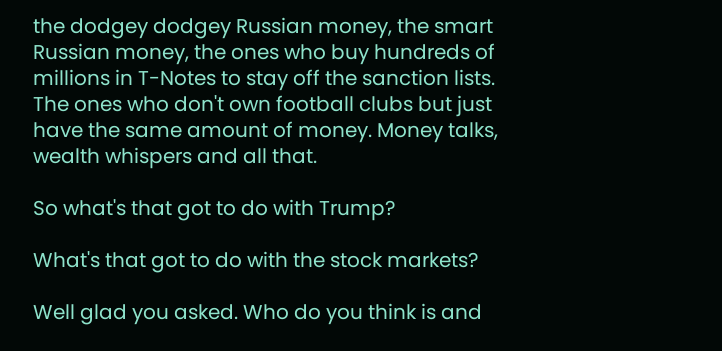the dodgey dodgey Russian money, the smart Russian money, the ones who buy hundreds of millions in T-Notes to stay off the sanction lists. The ones who don't own football clubs but just have the same amount of money. Money talks, wealth whispers and all that.

So what's that got to do with Trump?

What's that got to do with the stock markets?

Well glad you asked. Who do you think is and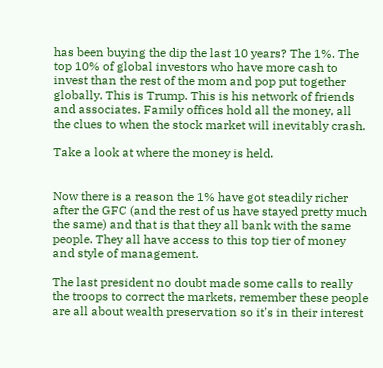has been buying the dip the last 10 years? The 1%. The top 10% of global investors who have more cash to invest than the rest of the mom and pop put together globally. This is Trump. This is his network of friends and associates. Family offices hold all the money, all the clues to when the stock market will inevitably crash.

Take a look at where the money is held.


Now there is a reason the 1% have got steadily richer after the GFC (and the rest of us have stayed pretty much the same) and that is that they all bank with the same people. They all have access to this top tier of money and style of management.

The last president no doubt made some calls to really the troops to correct the markets, remember these people are all about wealth preservation so it's in their interest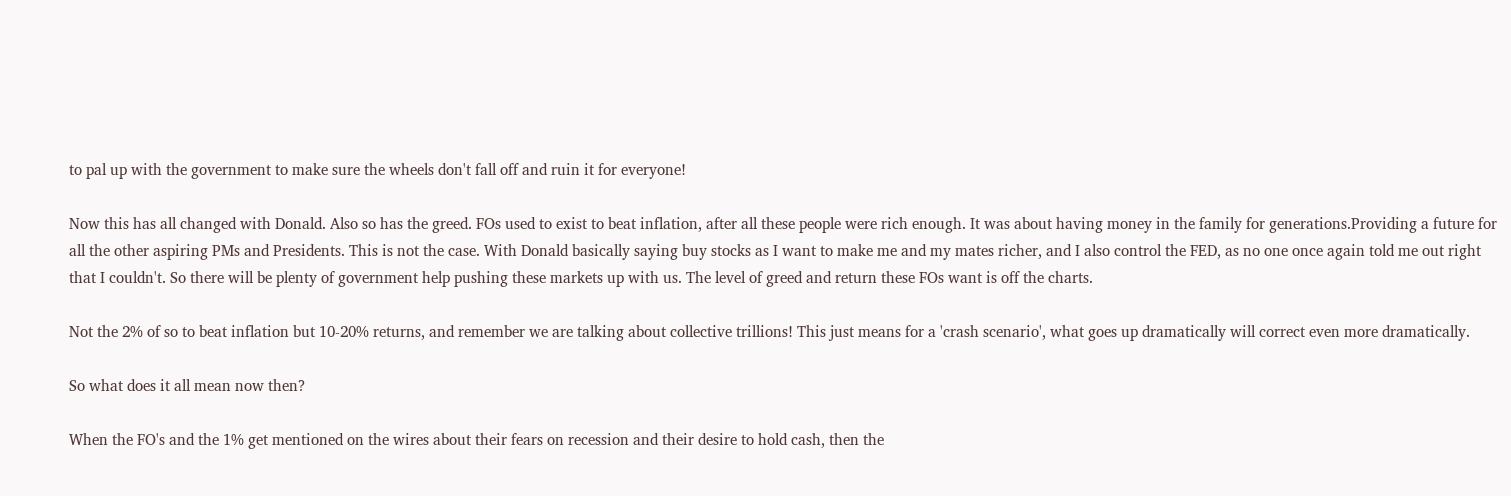to pal up with the government to make sure the wheels don't fall off and ruin it for everyone!

Now this has all changed with Donald. Also so has the greed. FOs used to exist to beat inflation, after all these people were rich enough. It was about having money in the family for generations.Providing a future for all the other aspiring PMs and Presidents. This is not the case. With Donald basically saying buy stocks as I want to make me and my mates richer, and I also control the FED, as no one once again told me out right that I couldn't. So there will be plenty of government help pushing these markets up with us. The level of greed and return these FOs want is off the charts.

Not the 2% of so to beat inflation but 10-20% returns, and remember we are talking about collective trillions! This just means for a 'crash scenario', what goes up dramatically will correct even more dramatically.

So what does it all mean now then?

When the FO's and the 1% get mentioned on the wires about their fears on recession and their desire to hold cash, then the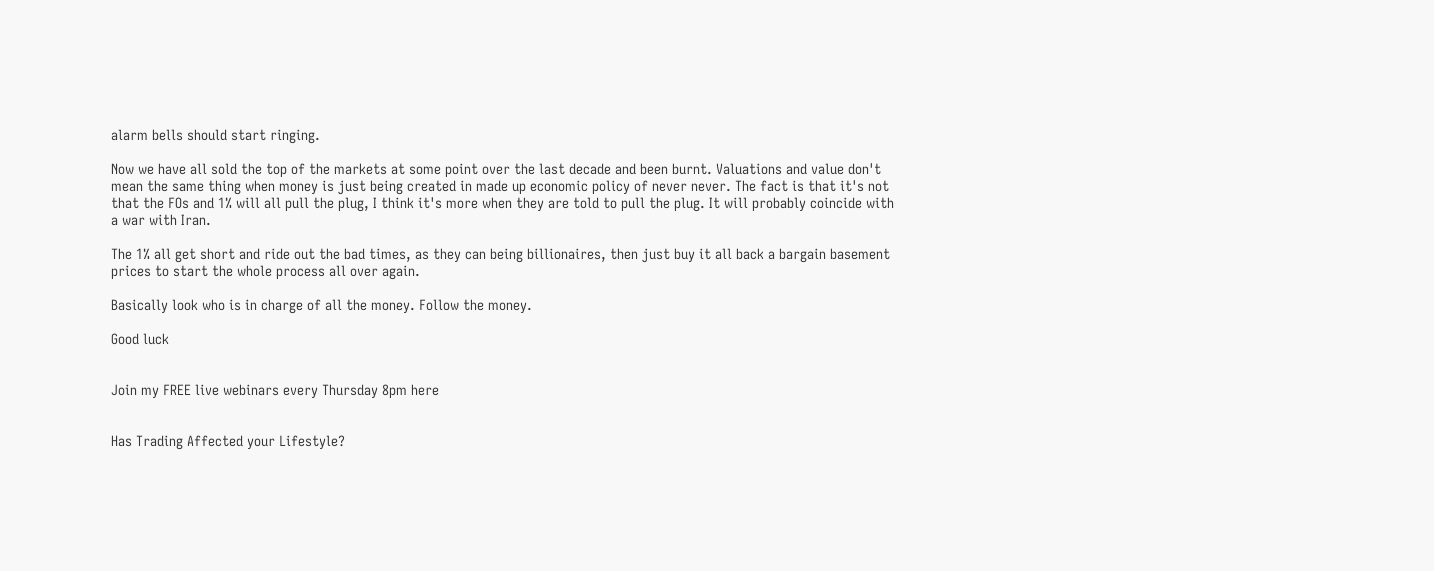alarm bells should start ringing.

Now we have all sold the top of the markets at some point over the last decade and been burnt. Valuations and value don't mean the same thing when money is just being created in made up economic policy of never never. The fact is that it's not that the FOs and 1% will all pull the plug, I think it's more when they are told to pull the plug. It will probably coincide with a war with Iran.

The 1% all get short and ride out the bad times, as they can being billionaires, then just buy it all back a bargain basement prices to start the whole process all over again.

Basically look who is in charge of all the money. Follow the money.

Good luck


Join my FREE live webinars every Thursday 8pm here


Has Trading Affected your Lifestyle?